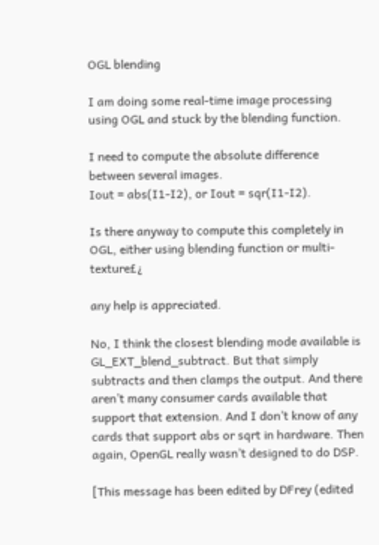OGL blending

I am doing some real-time image processing using OGL and stuck by the blending function.

I need to compute the absolute difference between several images.
Iout = abs(I1-I2), or Iout = sqr(I1-I2).

Is there anyway to compute this completely in OGL, either using blending function or multi-texture£¿

any help is appreciated.

No, I think the closest blending mode available is GL_EXT_blend_subtract. But that simply subtracts and then clamps the output. And there aren’t many consumer cards available that support that extension. And I don’t know of any cards that support abs or sqrt in hardware. Then again, OpenGL really wasn’t designed to do DSP.

[This message has been edited by DFrey (edited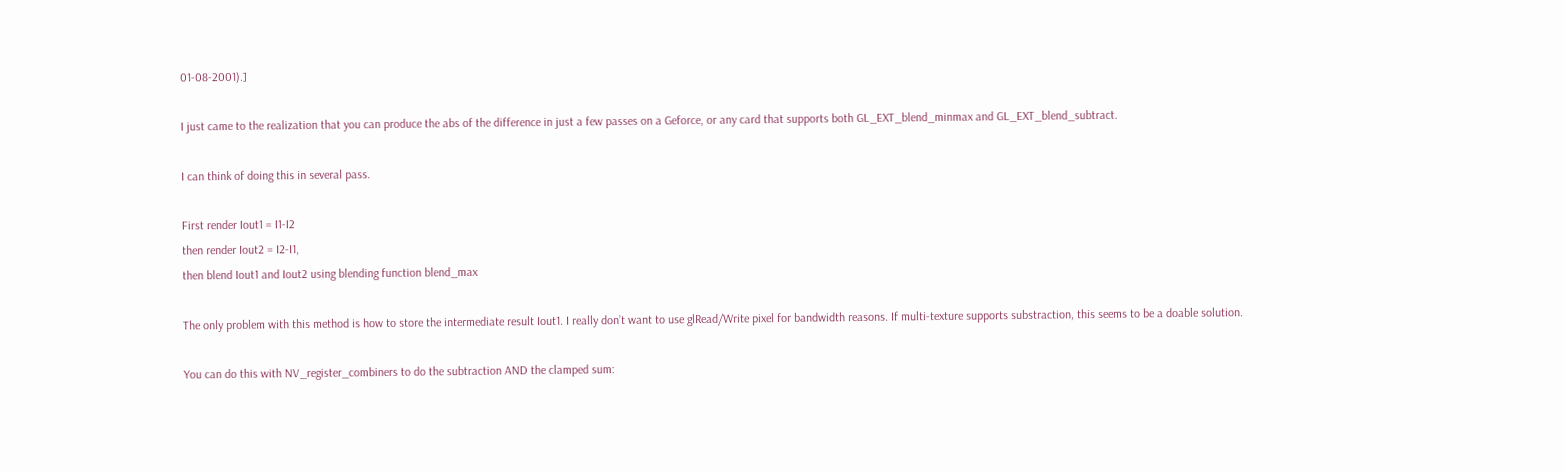01-08-2001).]

I just came to the realization that you can produce the abs of the difference in just a few passes on a Geforce, or any card that supports both GL_EXT_blend_minmax and GL_EXT_blend_subtract.

I can think of doing this in several pass.

First render Iout1 = I1-I2
then render Iout2 = I2-I1,
then blend Iout1 and Iout2 using blending function blend_max

The only problem with this method is how to store the intermediate result Iout1. I really don’t want to use glRead/Write pixel for bandwidth reasons. If multi-texture supports substraction, this seems to be a doable solution.

You can do this with NV_register_combiners to do the subtraction AND the clamped sum: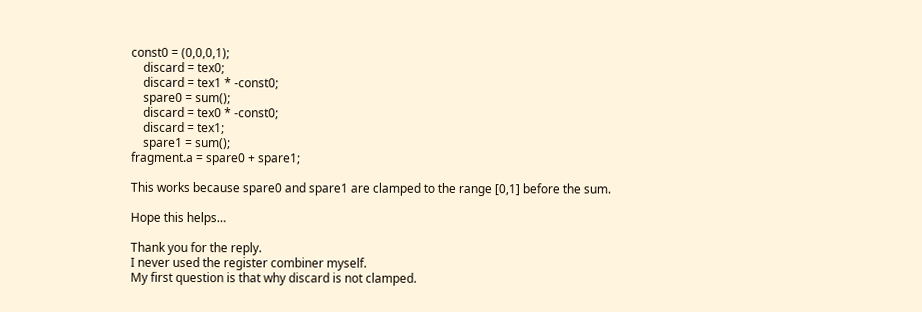const0 = (0,0,0,1);
    discard = tex0;
    discard = tex1 * -const0;
    spare0 = sum();
    discard = tex0 * -const0;
    discard = tex1;
    spare1 = sum();
fragment.a = spare0 + spare1;

This works because spare0 and spare1 are clamped to the range [0,1] before the sum.

Hope this helps…

Thank you for the reply.
I never used the register combiner myself.
My first question is that why discard is not clamped.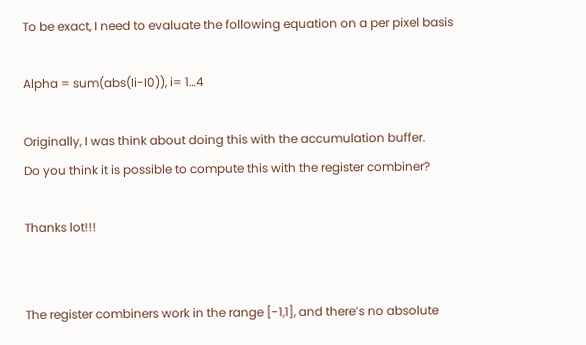To be exact, I need to evaluate the following equation on a per pixel basis

Alpha = sum(abs(Ii-I0)), i= 1…4

Originally, I was think about doing this with the accumulation buffer.
Do you think it is possible to compute this with the register combiner?

Thanks lot!!!


The register combiners work in the range [-1,1], and there’s no absolute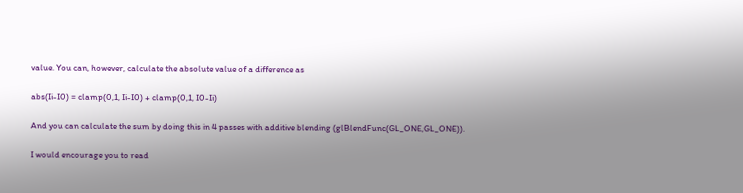value. You can, however, calculate the absolute value of a difference as

abs(Ii-I0) = clamp(0,1, Ii-I0) + clamp(0,1, I0-Ii)

And you can calculate the sum by doing this in 4 passes with additive blending (glBlendFunc(GL_ONE,GL_ONE)).

I would encourage you to read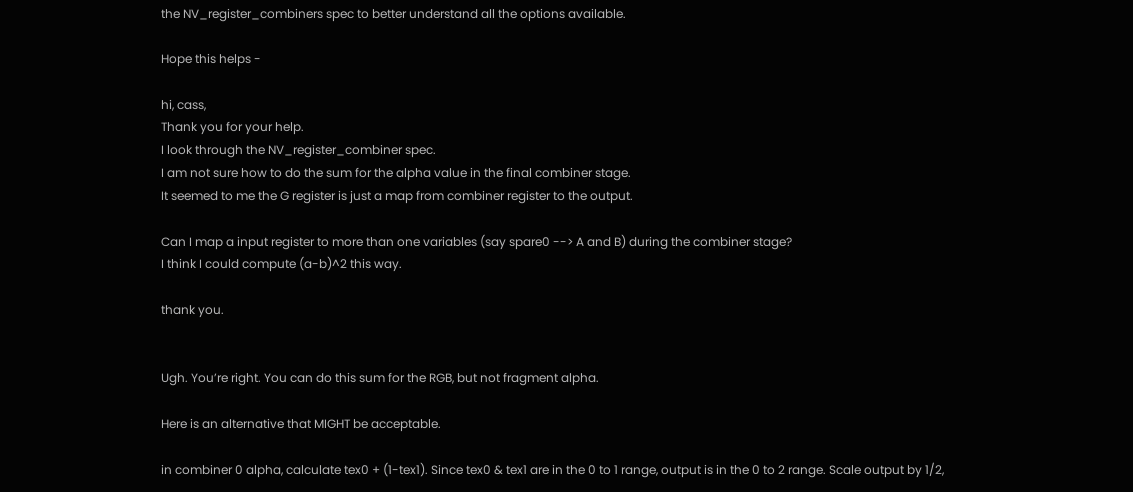the NV_register_combiners spec to better understand all the options available.

Hope this helps -

hi, cass,
Thank you for your help.
I look through the NV_register_combiner spec.
I am not sure how to do the sum for the alpha value in the final combiner stage.
It seemed to me the G register is just a map from combiner register to the output.

Can I map a input register to more than one variables (say spare0 --> A and B) during the combiner stage?
I think I could compute (a-b)^2 this way.

thank you.


Ugh. You’re right. You can do this sum for the RGB, but not fragment alpha.

Here is an alternative that MIGHT be acceptable.

in combiner 0 alpha, calculate tex0 + (1-tex1). Since tex0 & tex1 are in the 0 to 1 range, output is in the 0 to 2 range. Scale output by 1/2,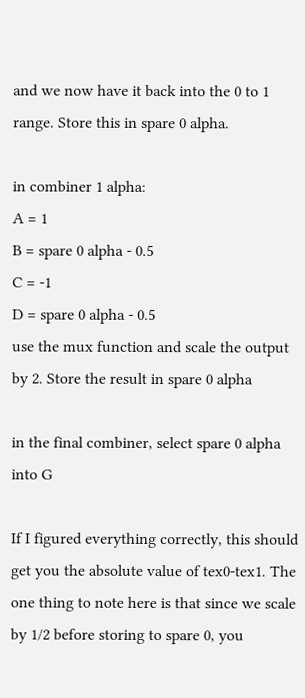and we now have it back into the 0 to 1 range. Store this in spare 0 alpha.

in combiner 1 alpha:
A = 1
B = spare 0 alpha - 0.5
C = -1
D = spare 0 alpha - 0.5
use the mux function and scale the output by 2. Store the result in spare 0 alpha

in the final combiner, select spare 0 alpha into G

If I figured everything correctly, this should get you the absolute value of tex0-tex1. The one thing to note here is that since we scale by 1/2 before storing to spare 0, you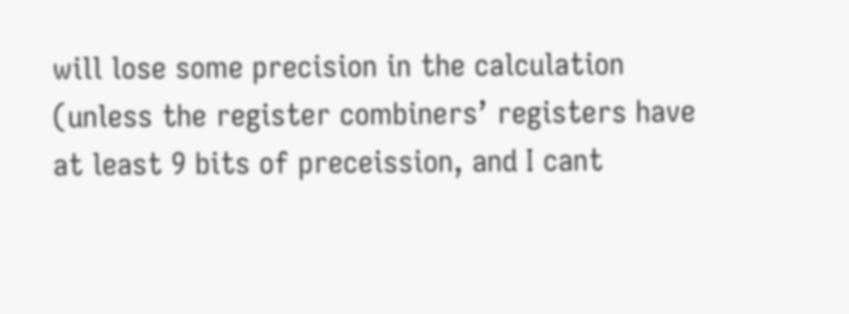will lose some precision in the calculation (unless the register combiners’ registers have at least 9 bits of preceission, and I cant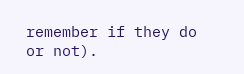remember if they do or not).